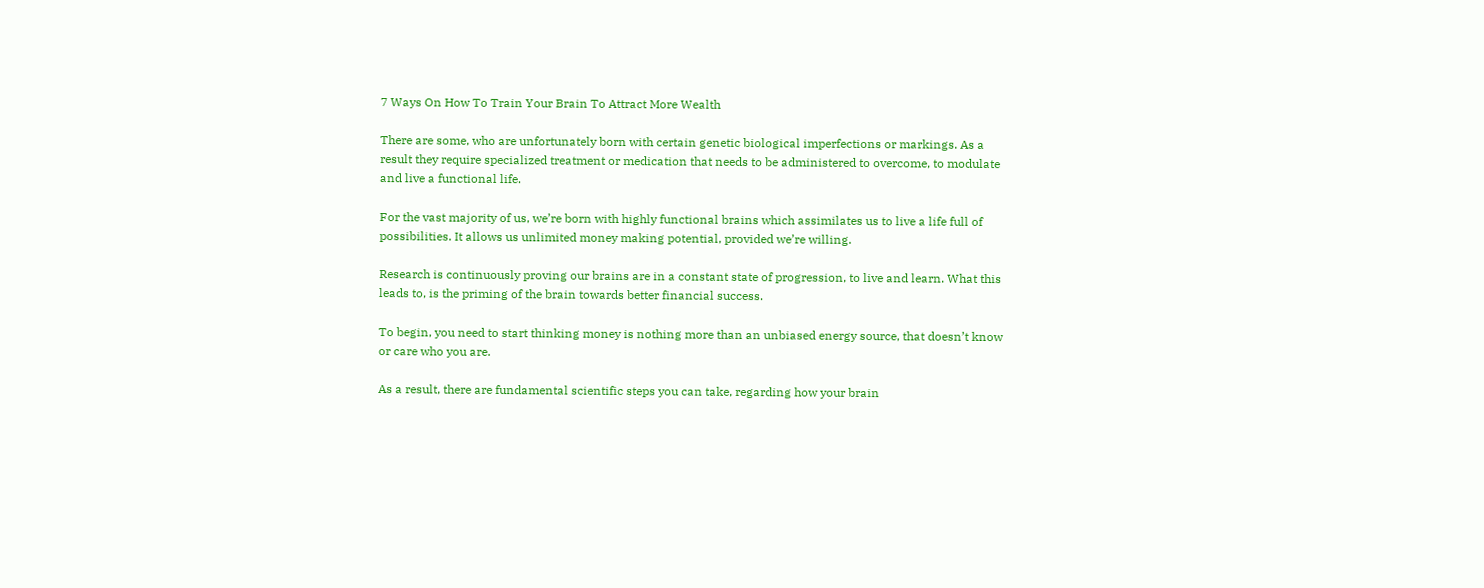7 Ways On How To Train Your Brain To Attract More Wealth

There are some, who are unfortunately born with certain genetic biological imperfections or markings. As a result they require specialized treatment or medication that needs to be administered to overcome, to modulate and live a functional life.

For the vast majority of us, we’re born with highly functional brains which assimilates us to live a life full of possibilities. It allows us unlimited money making potential, provided we’re willing.

Research is continuously proving our brains are in a constant state of progression, to live and learn. What this leads to, is the priming of the brain towards better financial success.

To begin, you need to start thinking money is nothing more than an unbiased energy source, that doesn’t know or care who you are.

As a result, there are fundamental scientific steps you can take, regarding how your brain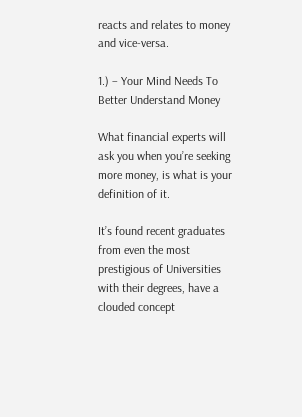reacts and relates to money and vice-versa.

1.) – Your Mind Needs To Better Understand Money

What financial experts will ask you when you’re seeking more money, is what is your definition of it.

It’s found recent graduates from even the most prestigious of Universities with their degrees, have a clouded concept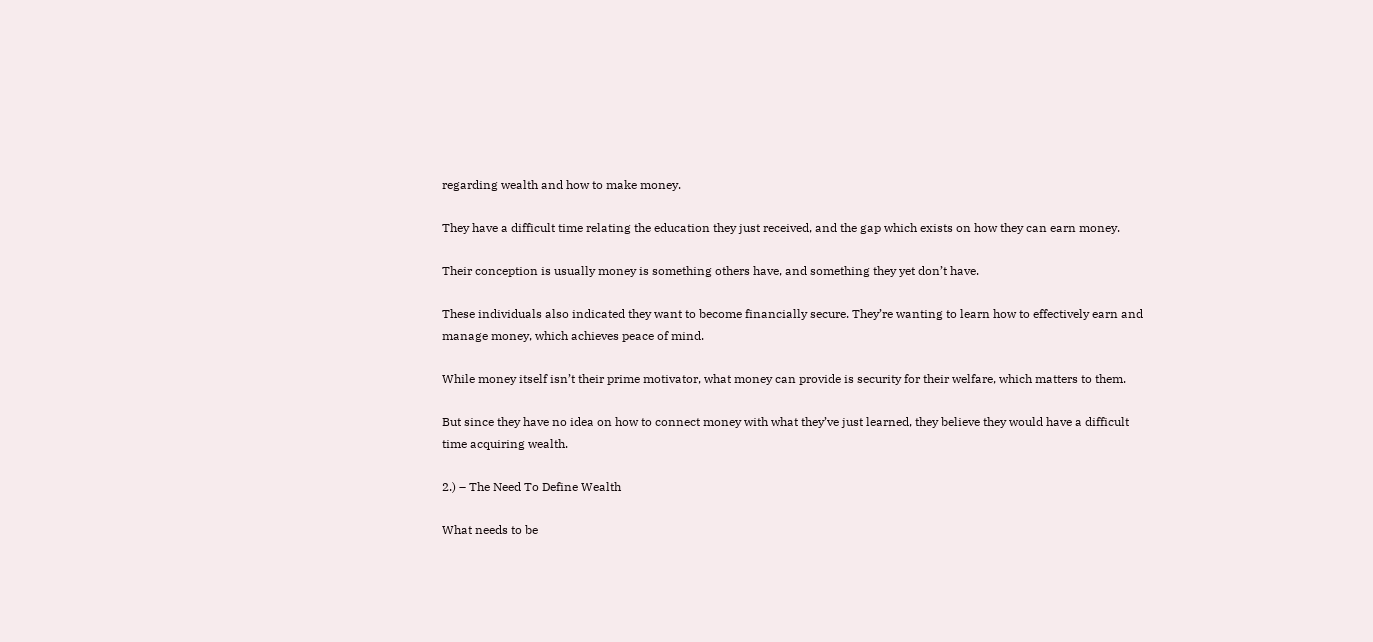regarding wealth and how to make money.

They have a difficult time relating the education they just received, and the gap which exists on how they can earn money.

Their conception is usually money is something others have, and something they yet don’t have.

These individuals also indicated they want to become financially secure. They’re wanting to learn how to effectively earn and manage money, which achieves peace of mind.

While money itself isn’t their prime motivator, what money can provide is security for their welfare, which matters to them.

But since they have no idea on how to connect money with what they’ve just learned, they believe they would have a difficult time acquiring wealth.

2.) – The Need To Define Wealth

What needs to be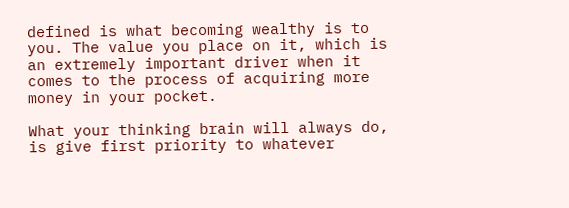defined is what becoming wealthy is to you. The value you place on it, which is an extremely important driver when it comes to the process of acquiring more money in your pocket.

What your thinking brain will always do, is give first priority to whatever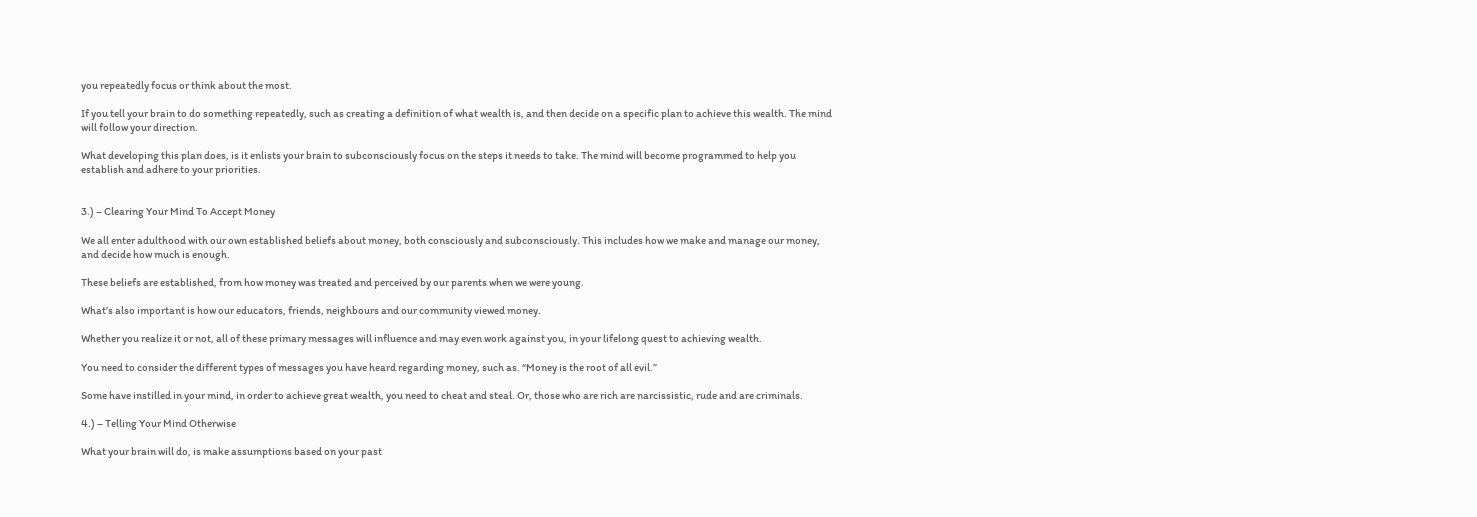you repeatedly focus or think about the most.

If you tell your brain to do something repeatedly, such as creating a definition of what wealth is, and then decide on a specific plan to achieve this wealth. The mind will follow your direction.

What developing this plan does, is it enlists your brain to subconsciously focus on the steps it needs to take. The mind will become programmed to help you establish and adhere to your priorities.


3.) – Clearing Your Mind To Accept Money

We all enter adulthood with our own established beliefs about money, both consciously and subconsciously. This includes how we make and manage our money, and decide how much is enough.

These beliefs are established, from how money was treated and perceived by our parents when we were young.

What’s also important is how our educators, friends, neighbours and our community viewed money.

Whether you realize it or not, all of these primary messages will influence and may even work against you, in your lifelong quest to achieving wealth.

You need to consider the different types of messages you have heard regarding money, such as. “Money is the root of all evil.”

Some have instilled in your mind, in order to achieve great wealth, you need to cheat and steal. Or, those who are rich are narcissistic, rude and are criminals.

4.) – Telling Your Mind Otherwise

What your brain will do, is make assumptions based on your past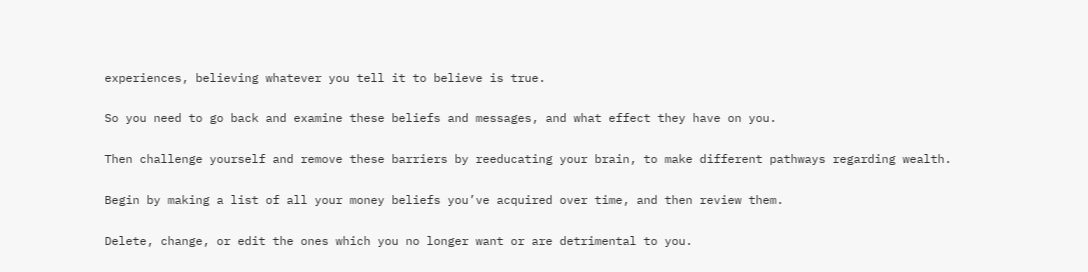experiences, believing whatever you tell it to believe is true.

So you need to go back and examine these beliefs and messages, and what effect they have on you.

Then challenge yourself and remove these barriers by reeducating your brain, to make different pathways regarding wealth.

Begin by making a list of all your money beliefs you’ve acquired over time, and then review them.

Delete, change, or edit the ones which you no longer want or are detrimental to you.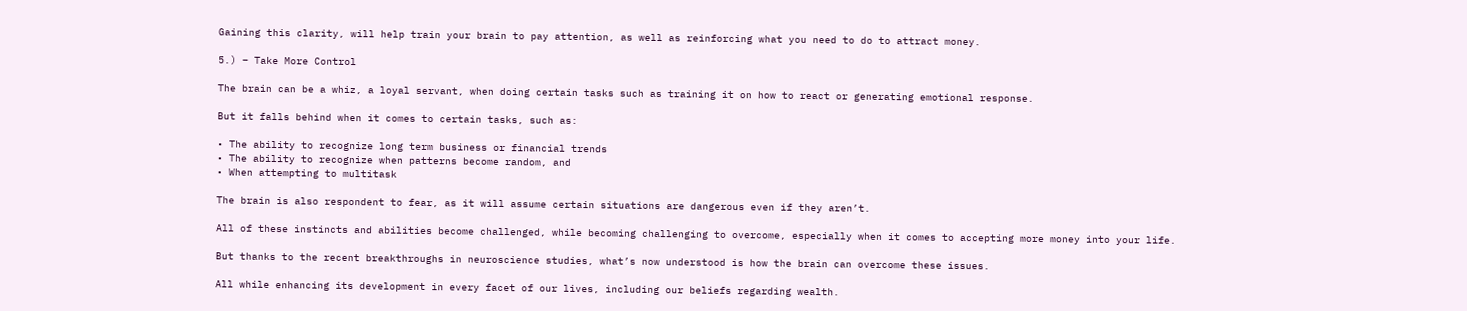Gaining this clarity, will help train your brain to pay attention, as well as reinforcing what you need to do to attract money.

5.) – Take More Control

The brain can be a whiz, a loyal servant, when doing certain tasks such as training it on how to react or generating emotional response.

But it falls behind when it comes to certain tasks, such as:

• The ability to recognize long term business or financial trends
• The ability to recognize when patterns become random, and
• When attempting to multitask

The brain is also respondent to fear, as it will assume certain situations are dangerous even if they aren’t.

All of these instincts and abilities become challenged, while becoming challenging to overcome, especially when it comes to accepting more money into your life.

But thanks to the recent breakthroughs in neuroscience studies, what’s now understood is how the brain can overcome these issues.

All while enhancing its development in every facet of our lives, including our beliefs regarding wealth.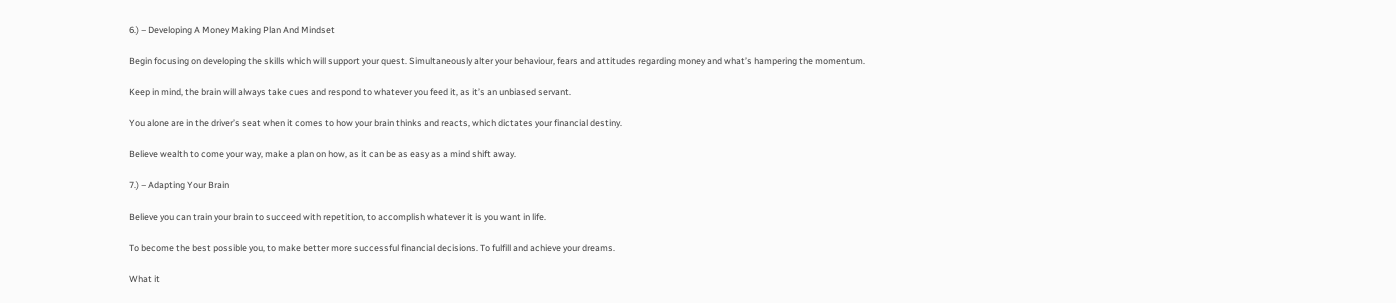6.) – Developing A Money Making Plan And Mindset

Begin focusing on developing the skills which will support your quest. Simultaneously alter your behaviour, fears and attitudes regarding money and what’s hampering the momentum.

Keep in mind, the brain will always take cues and respond to whatever you feed it, as it’s an unbiased servant.

You alone are in the driver’s seat when it comes to how your brain thinks and reacts, which dictates your financial destiny.

Believe wealth to come your way, make a plan on how, as it can be as easy as a mind shift away.

7.) – Adapting Your Brain

Believe you can train your brain to succeed with repetition, to accomplish whatever it is you want in life.

To become the best possible you, to make better more successful financial decisions. To fulfill and achieve your dreams.

What it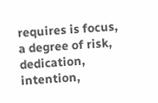requires is focus, a degree of risk, dedication, intention,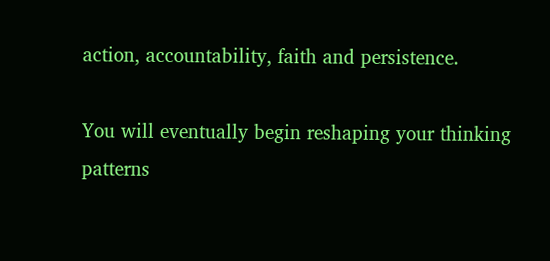action, accountability, faith and persistence.

You will eventually begin reshaping your thinking patterns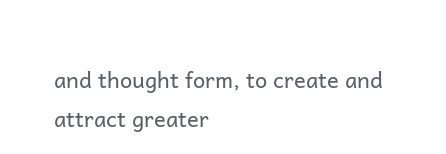and thought form, to create and attract greater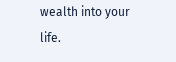wealth into your life.